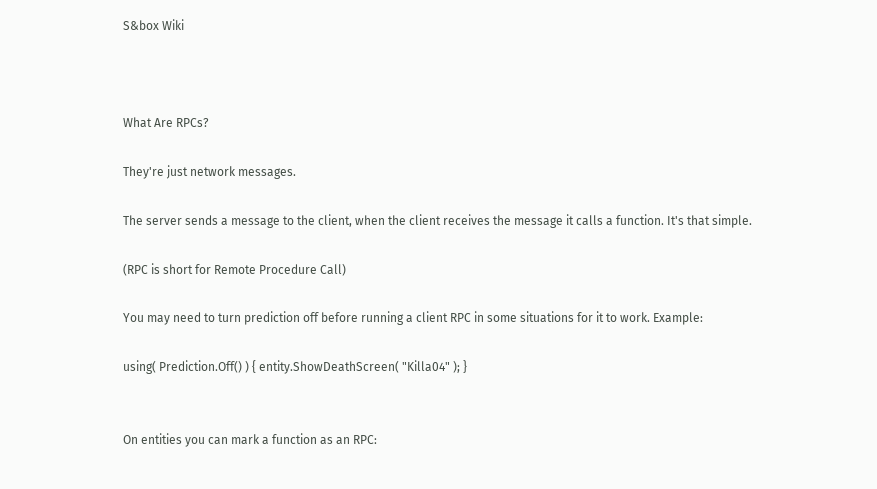S&box Wiki



What Are RPCs?

They're just network messages.

The server sends a message to the client, when the client receives the message it calls a function. It's that simple.

(RPC is short for Remote Procedure Call)

You may need to turn prediction off before running a client RPC in some situations for it to work. Example:

using( Prediction.Off() ) { entity.ShowDeathScreen( "Killa04" ); }


On entities you can mark a function as an RPC: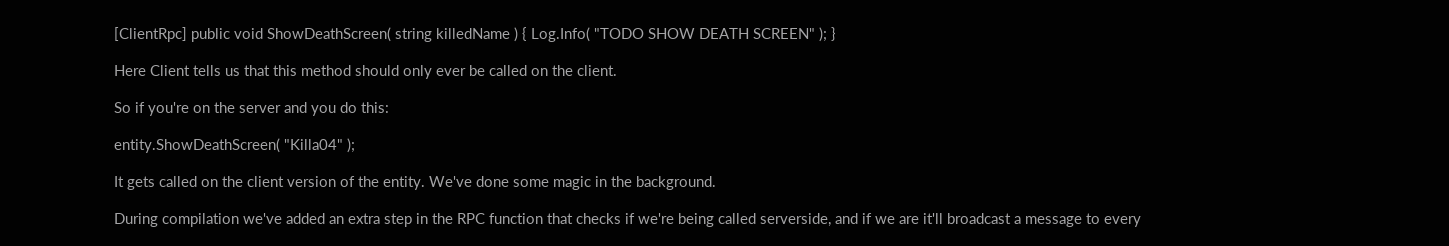[ClientRpc] public void ShowDeathScreen( string killedName ) { Log.Info( "TODO SHOW DEATH SCREEN" ); }

Here Client tells us that this method should only ever be called on the client.

So if you're on the server and you do this:

entity.ShowDeathScreen( "Killa04" );

It gets called on the client version of the entity. We've done some magic in the background.

During compilation we've added an extra step in the RPC function that checks if we're being called serverside, and if we are it'll broadcast a message to every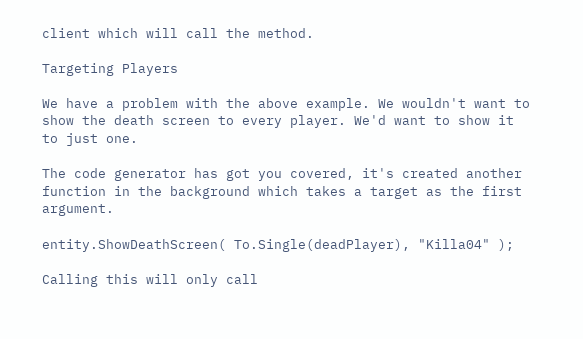client which will call the method.

Targeting Players

We have a problem with the above example. We wouldn't want to show the death screen to every player. We'd want to show it to just one.

The code generator has got you covered, it's created another function in the background which takes a target as the first argument.

entity.ShowDeathScreen( To.Single(deadPlayer), "Killa04" );

Calling this will only call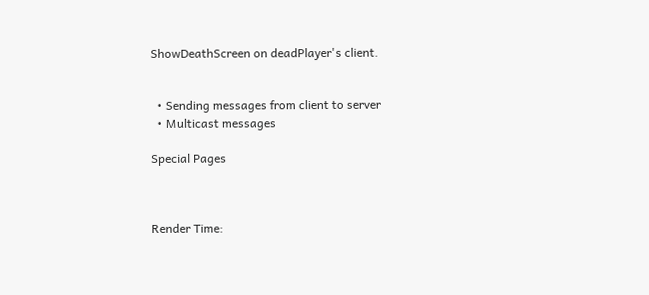ShowDeathScreen on deadPlayer's client.


  • Sending messages from client to server
  • Multicast messages

Special Pages



Render Time: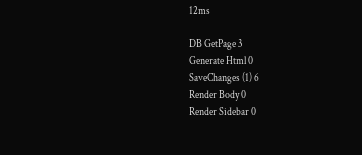12ms

DB GetPage 3
Generate Html 0
SaveChanges (1) 6
Render Body 0
Render Sidebar 0